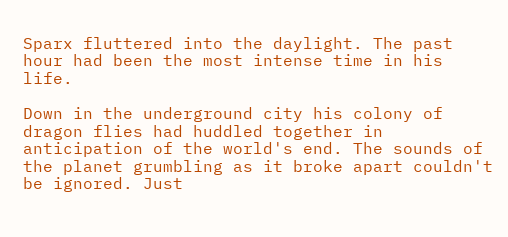Sparx fluttered into the daylight. The past hour had been the most intense time in his life.

Down in the underground city his colony of dragon flies had huddled together in anticipation of the world's end. The sounds of the planet grumbling as it broke apart couldn't be ignored. Just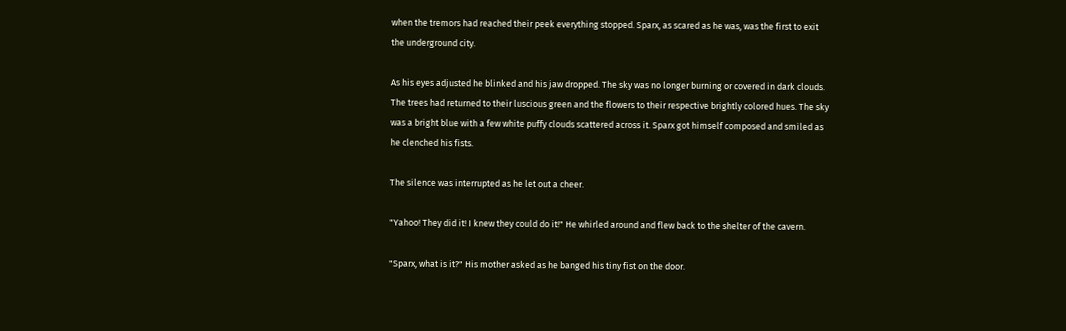when the tremors had reached their peek everything stopped. Sparx, as scared as he was, was the first to exit the underground city.

As his eyes adjusted he blinked and his jaw dropped. The sky was no longer burning or covered in dark clouds. The trees had returned to their luscious green and the flowers to their respective brightly colored hues. The sky was a bright blue with a few white puffy clouds scattered across it. Sparx got himself composed and smiled as he clenched his fists.

The silence was interrupted as he let out a cheer.

"Yahoo! They did it! I knew they could do it!" He whirled around and flew back to the shelter of the cavern.

"Sparx, what is it?" His mother asked as he banged his tiny fist on the door.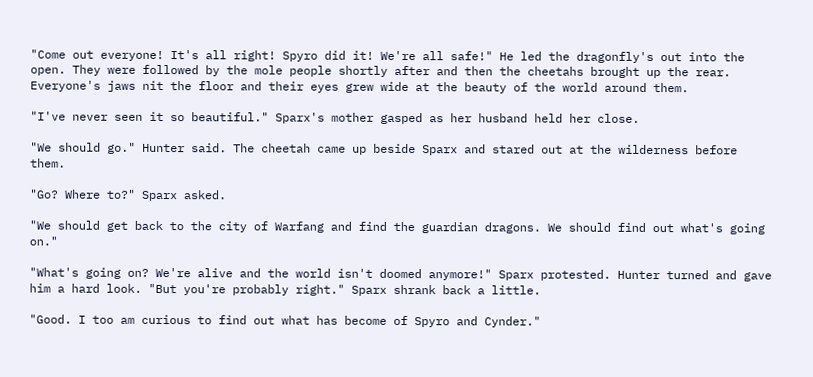"Come out everyone! It's all right! Spyro did it! We're all safe!" He led the dragonfly's out into the open. They were followed by the mole people shortly after and then the cheetahs brought up the rear. Everyone's jaws nit the floor and their eyes grew wide at the beauty of the world around them.

"I've never seen it so beautiful." Sparx's mother gasped as her husband held her close.

"We should go." Hunter said. The cheetah came up beside Sparx and stared out at the wilderness before them.

"Go? Where to?" Sparx asked.

"We should get back to the city of Warfang and find the guardian dragons. We should find out what's going on."

"What's going on? We're alive and the world isn't doomed anymore!" Sparx protested. Hunter turned and gave him a hard look. "But you're probably right." Sparx shrank back a little.

"Good. I too am curious to find out what has become of Spyro and Cynder."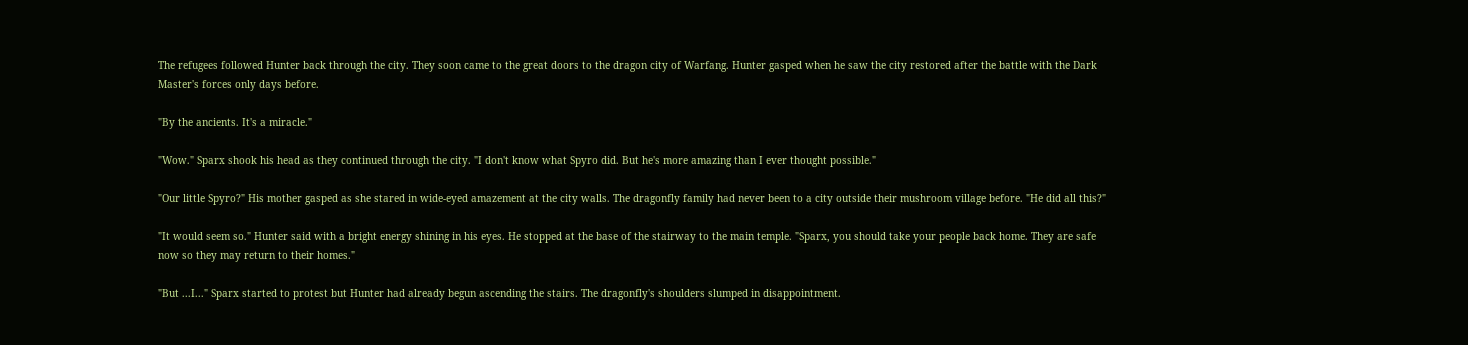The refugees followed Hunter back through the city. They soon came to the great doors to the dragon city of Warfang. Hunter gasped when he saw the city restored after the battle with the Dark Master's forces only days before.

"By the ancients. It's a miracle."

"Wow." Sparx shook his head as they continued through the city. "I don't know what Spyro did. But he's more amazing than I ever thought possible."

"Our little Spyro?" His mother gasped as she stared in wide-eyed amazement at the city walls. The dragonfly family had never been to a city outside their mushroom village before. "He did all this?"

"It would seem so." Hunter said with a bright energy shining in his eyes. He stopped at the base of the stairway to the main temple. "Sparx, you should take your people back home. They are safe now so they may return to their homes."

"But ...I..." Sparx started to protest but Hunter had already begun ascending the stairs. The dragonfly's shoulders slumped in disappointment.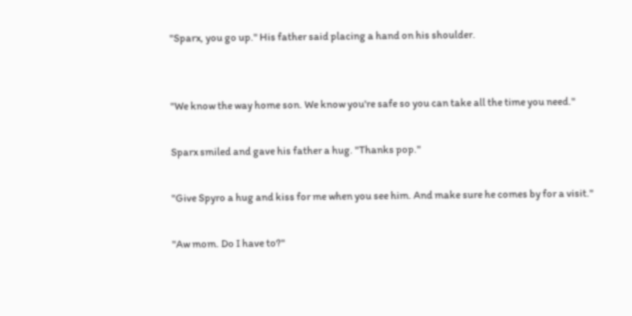"Sparx, you go up." His father said placing a hand on his shoulder.


"We know the way home son. We know you're safe so you can take all the time you need."

Sparx smiled and gave his father a hug. "Thanks pop."

"Give Spyro a hug and kiss for me when you see him. And make sure he comes by for a visit."

"Aw mom. Do I have to?"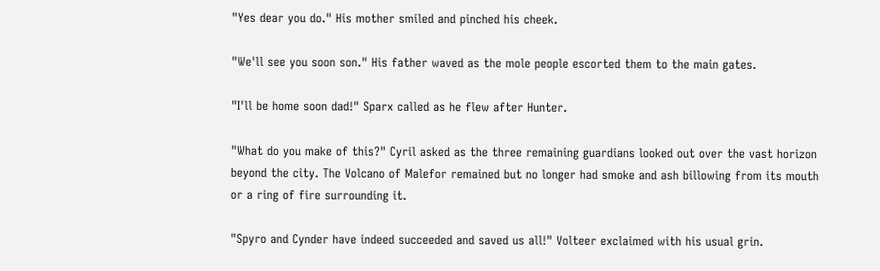"Yes dear you do." His mother smiled and pinched his cheek.

"We'll see you soon son." His father waved as the mole people escorted them to the main gates.

"I'll be home soon dad!" Sparx called as he flew after Hunter.

"What do you make of this?" Cyril asked as the three remaining guardians looked out over the vast horizon beyond the city. The Volcano of Malefor remained but no longer had smoke and ash billowing from its mouth or a ring of fire surrounding it.

"Spyro and Cynder have indeed succeeded and saved us all!" Volteer exclaimed with his usual grin.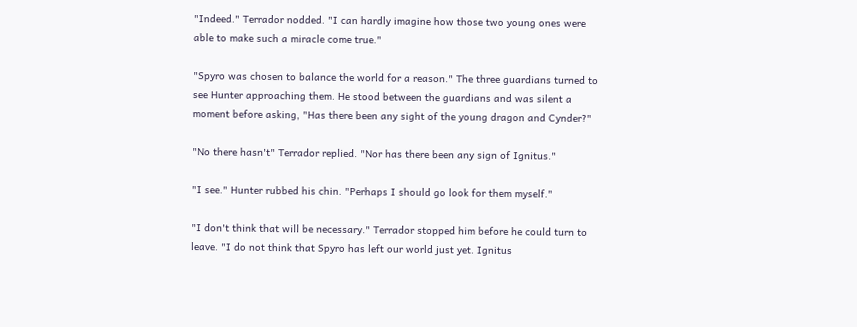"Indeed." Terrador nodded. "I can hardly imagine how those two young ones were able to make such a miracle come true."

"Spyro was chosen to balance the world for a reason." The three guardians turned to see Hunter approaching them. He stood between the guardians and was silent a moment before asking, "Has there been any sight of the young dragon and Cynder?"

"No there hasn't" Terrador replied. "Nor has there been any sign of Ignitus."

"I see." Hunter rubbed his chin. "Perhaps I should go look for them myself."

"I don't think that will be necessary." Terrador stopped him before he could turn to leave. "I do not think that Spyro has left our world just yet. Ignitus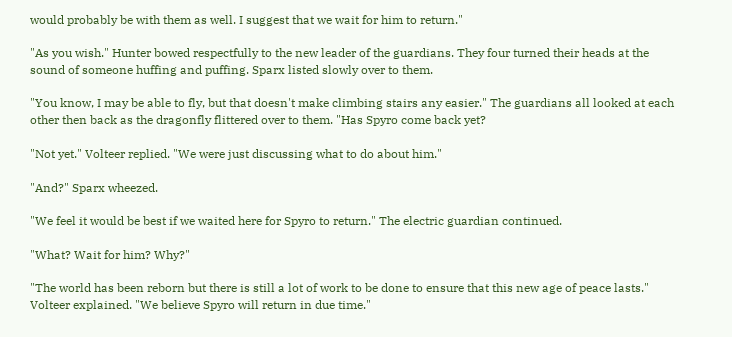would probably be with them as well. I suggest that we wait for him to return."

"As you wish." Hunter bowed respectfully to the new leader of the guardians. They four turned their heads at the sound of someone huffing and puffing. Sparx listed slowly over to them.

"You know, I may be able to fly, but that doesn't make climbing stairs any easier." The guardians all looked at each other then back as the dragonfly flittered over to them. "Has Spyro come back yet?

"Not yet." Volteer replied. "We were just discussing what to do about him."

"And?" Sparx wheezed.

"We feel it would be best if we waited here for Spyro to return." The electric guardian continued.

"What? Wait for him? Why?"

"The world has been reborn but there is still a lot of work to be done to ensure that this new age of peace lasts." Volteer explained. "We believe Spyro will return in due time."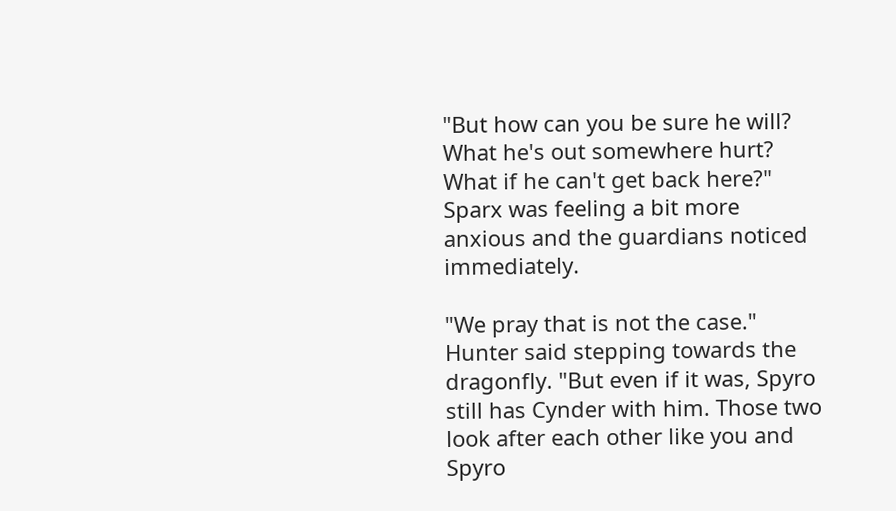"But how can you be sure he will? What he's out somewhere hurt? What if he can't get back here?" Sparx was feeling a bit more anxious and the guardians noticed immediately.

"We pray that is not the case." Hunter said stepping towards the dragonfly. "But even if it was, Spyro still has Cynder with him. Those two look after each other like you and Spyro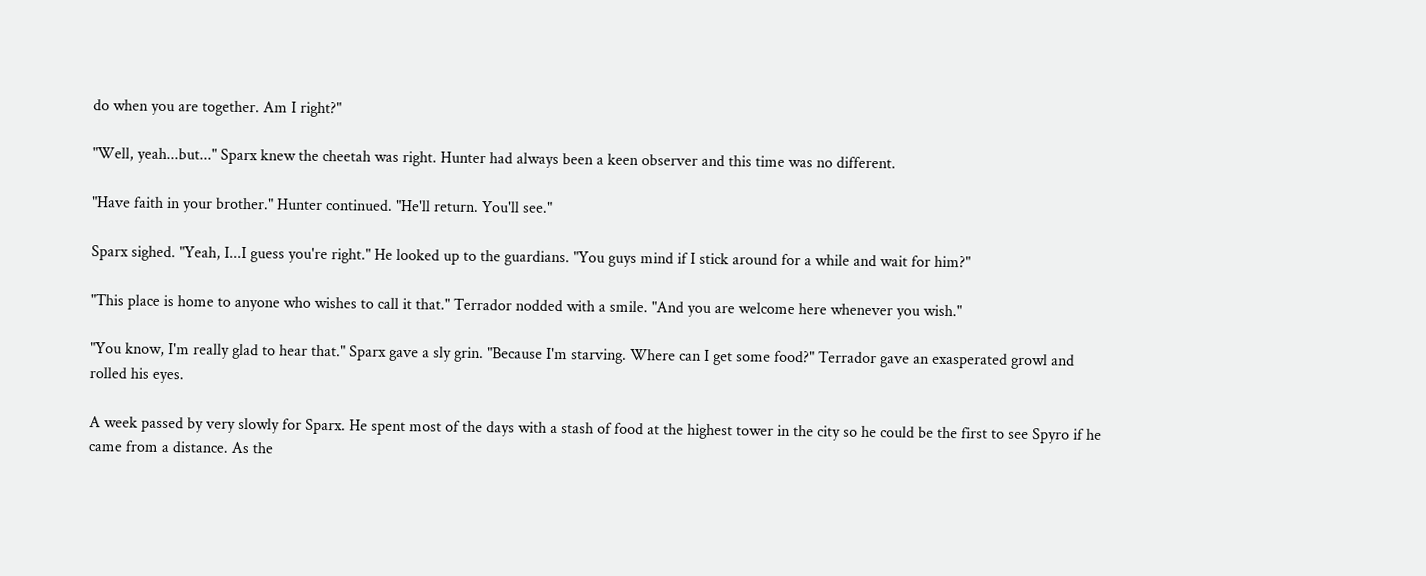do when you are together. Am I right?"

"Well, yeah...but..." Sparx knew the cheetah was right. Hunter had always been a keen observer and this time was no different.

"Have faith in your brother." Hunter continued. "He'll return. You'll see."

Sparx sighed. "Yeah, I...I guess you're right." He looked up to the guardians. "You guys mind if I stick around for a while and wait for him?"

"This place is home to anyone who wishes to call it that." Terrador nodded with a smile. "And you are welcome here whenever you wish."

"You know, I'm really glad to hear that." Sparx gave a sly grin. "Because I'm starving. Where can I get some food?" Terrador gave an exasperated growl and rolled his eyes.

A week passed by very slowly for Sparx. He spent most of the days with a stash of food at the highest tower in the city so he could be the first to see Spyro if he came from a distance. As the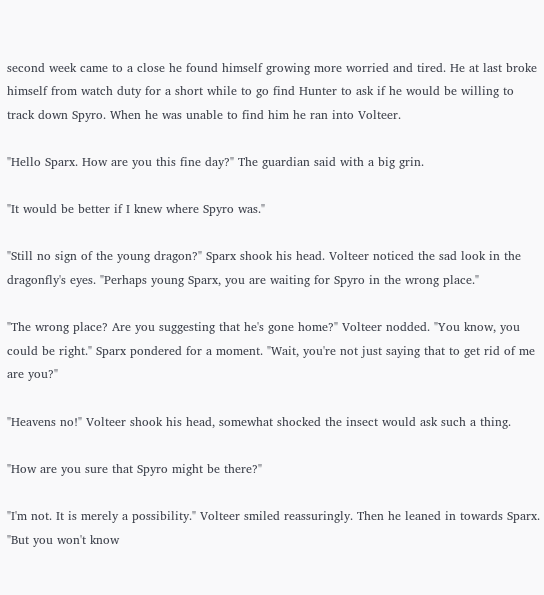second week came to a close he found himself growing more worried and tired. He at last broke himself from watch duty for a short while to go find Hunter to ask if he would be willing to track down Spyro. When he was unable to find him he ran into Volteer.

"Hello Sparx. How are you this fine day?" The guardian said with a big grin.

"It would be better if I knew where Spyro was."

"Still no sign of the young dragon?" Sparx shook his head. Volteer noticed the sad look in the dragonfly's eyes. "Perhaps young Sparx, you are waiting for Spyro in the wrong place."

"The wrong place? Are you suggesting that he's gone home?" Volteer nodded. "You know, you could be right." Sparx pondered for a moment. "Wait, you're not just saying that to get rid of me are you?"

"Heavens no!" Volteer shook his head, somewhat shocked the insect would ask such a thing.

"How are you sure that Spyro might be there?"

"I'm not. It is merely a possibility." Volteer smiled reassuringly. Then he leaned in towards Sparx. "But you won't know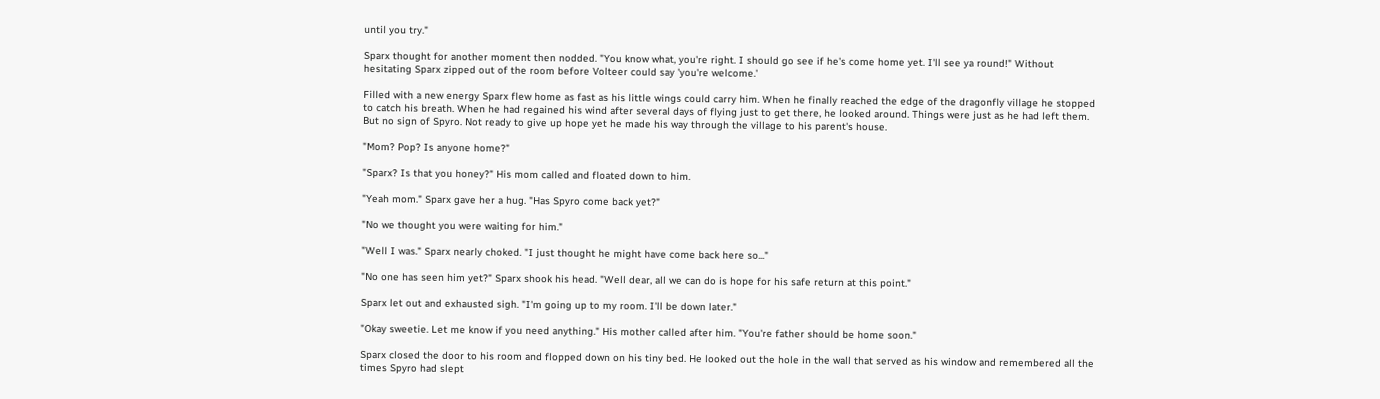until you try."

Sparx thought for another moment then nodded. "You know what, you're right. I should go see if he's come home yet. I'll see ya round!" Without hesitating Sparx zipped out of the room before Volteer could say 'you're welcome.'

Filled with a new energy Sparx flew home as fast as his little wings could carry him. When he finally reached the edge of the dragonfly village he stopped to catch his breath. When he had regained his wind after several days of flying just to get there, he looked around. Things were just as he had left them. But no sign of Spyro. Not ready to give up hope yet he made his way through the village to his parent's house.

"Mom? Pop? Is anyone home?"

"Sparx? Is that you honey?" His mom called and floated down to him.

"Yeah mom." Sparx gave her a hug. "Has Spyro come back yet?"

"No we thought you were waiting for him."

"Well I was." Sparx nearly choked. "I just thought he might have come back here so..."

"No one has seen him yet?" Sparx shook his head. "Well dear, all we can do is hope for his safe return at this point."

Sparx let out and exhausted sigh. "I'm going up to my room. I'll be down later."

"Okay sweetie. Let me know if you need anything." His mother called after him. "You're father should be home soon."

Sparx closed the door to his room and flopped down on his tiny bed. He looked out the hole in the wall that served as his window and remembered all the times Spyro had slept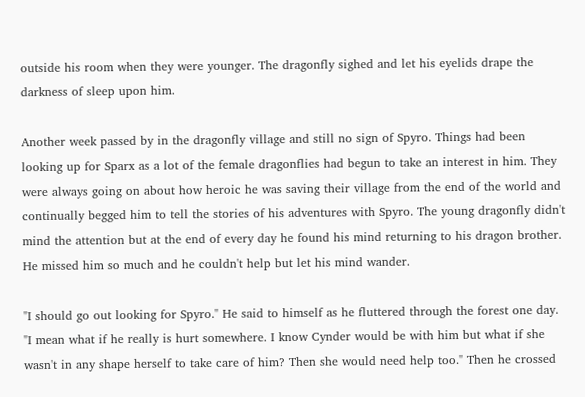outside his room when they were younger. The dragonfly sighed and let his eyelids drape the darkness of sleep upon him.

Another week passed by in the dragonfly village and still no sign of Spyro. Things had been looking up for Sparx as a lot of the female dragonflies had begun to take an interest in him. They were always going on about how heroic he was saving their village from the end of the world and continually begged him to tell the stories of his adventures with Spyro. The young dragonfly didn't mind the attention but at the end of every day he found his mind returning to his dragon brother. He missed him so much and he couldn't help but let his mind wander.

"I should go out looking for Spyro." He said to himself as he fluttered through the forest one day. "I mean what if he really is hurt somewhere. I know Cynder would be with him but what if she wasn't in any shape herself to take care of him? Then she would need help too." Then he crossed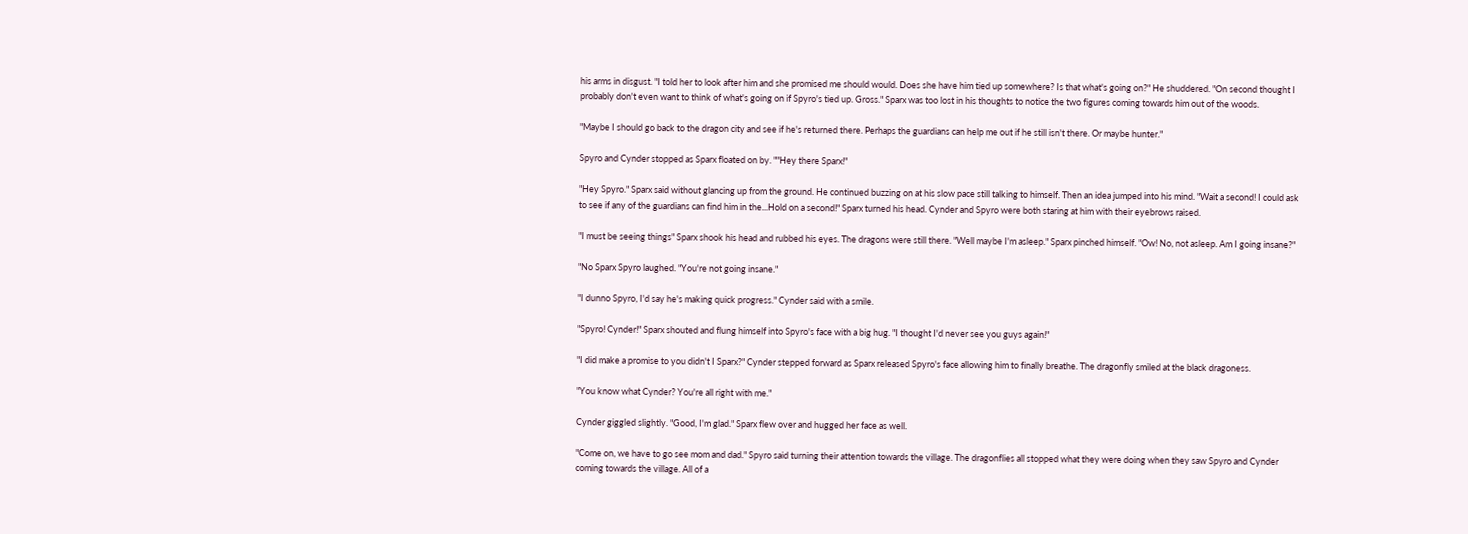his arms in disgust. "I told her to look after him and she promised me should would. Does she have him tied up somewhere? Is that what's going on?" He shuddered. "On second thought I probably don't even want to think of what's going on if Spyro's tied up. Gross." Sparx was too lost in his thoughts to notice the two figures coming towards him out of the woods.

"Maybe I should go back to the dragon city and see if he's returned there. Perhaps the guardians can help me out if he still isn't there. Or maybe hunter."

Spyro and Cynder stopped as Sparx floated on by. ""Hey there Sparx!"

"Hey Spyro." Sparx said without glancing up from the ground. He continued buzzing on at his slow pace still talking to himself. Then an idea jumped into his mind. "Wait a second! I could ask to see if any of the guardians can find him in the...Hold on a second!" Sparx turned his head. Cynder and Spyro were both staring at him with their eyebrows raised.

"I must be seeing things" Sparx shook his head and rubbed his eyes. The dragons were still there. "Well maybe I'm asleep." Sparx pinched himself. "Ow! No, not asleep. Am I going insane?"

"No Sparx Spyro laughed. "You're not going insane."

"I dunno Spyro, I'd say he's making quick progress." Cynder said with a smile.

"Spyro! Cynder!" Sparx shouted and flung himself into Spyro's face with a big hug. "I thought I'd never see you guys again!"

"I did make a promise to you didn't I Sparx?" Cynder stepped forward as Sparx released Spyro's face allowing him to finally breathe. The dragonfly smiled at the black dragoness.

"You know what Cynder? You're all right with me."

Cynder giggled slightly. "Good, I'm glad." Sparx flew over and hugged her face as well.

"Come on, we have to go see mom and dad." Spyro said turning their attention towards the village. The dragonflies all stopped what they were doing when they saw Spyro and Cynder coming towards the village. All of a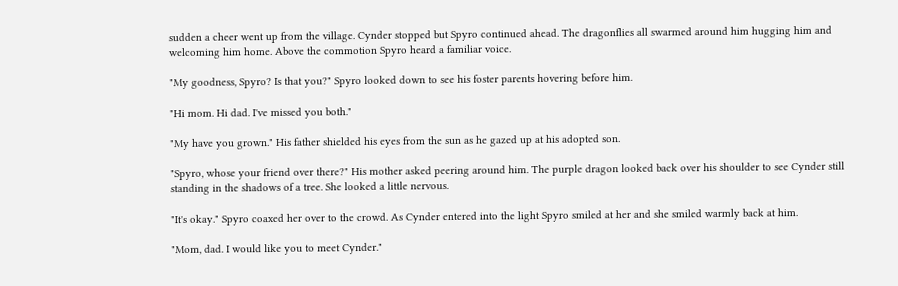sudden a cheer went up from the village. Cynder stopped but Spyro continued ahead. The dragonflies all swarmed around him hugging him and welcoming him home. Above the commotion Spyro heard a familiar voice.

"My goodness, Spyro? Is that you?" Spyro looked down to see his foster parents hovering before him.

"Hi mom. Hi dad. I've missed you both."

"My have you grown." His father shielded his eyes from the sun as he gazed up at his adopted son.

"Spyro, whose your friend over there?" His mother asked peering around him. The purple dragon looked back over his shoulder to see Cynder still standing in the shadows of a tree. She looked a little nervous.

"It's okay." Spyro coaxed her over to the crowd. As Cynder entered into the light Spyro smiled at her and she smiled warmly back at him.

"Mom, dad. I would like you to meet Cynder."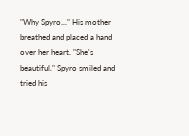"Why Spyro..." His mother breathed and placed a hand over her heart. "She's beautiful." Spyro smiled and tried his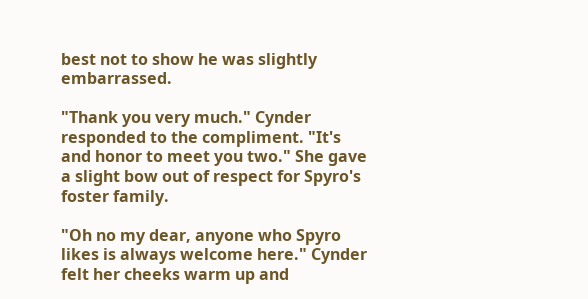best not to show he was slightly embarrassed.

"Thank you very much." Cynder responded to the compliment. "It's and honor to meet you two." She gave a slight bow out of respect for Spyro's foster family.

"Oh no my dear, anyone who Spyro likes is always welcome here." Cynder felt her cheeks warm up and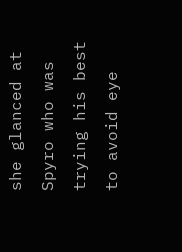she glanced at Spyro who was trying his best to avoid eye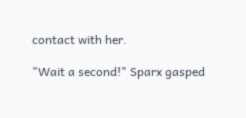contact with her.

"Wait a second!" Sparx gasped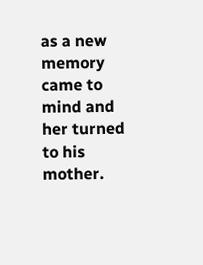as a new memory came to mind and her turned to his mother.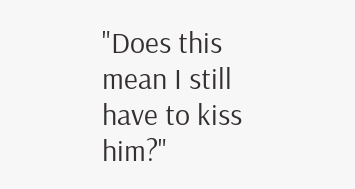"Does this mean I still have to kiss him?"